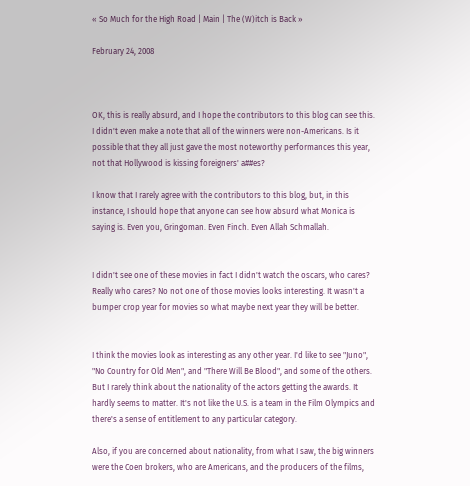« So Much for the High Road | Main | The (W)itch is Back »

February 24, 2008



OK, this is really absurd, and I hope the contributors to this blog can see this. I didn't even make a note that all of the winners were non-Americans. Is it possible that they all just gave the most noteworthy performances this year, not that Hollywood is kissing foreigners' a##es?

I know that I rarely agree with the contributors to this blog, but, in this instance, I should hope that anyone can see how absurd what Monica is saying is. Even you, Gringoman. Even Finch. Even Allah Schmallah.


I didn't see one of these movies in fact I didn't watch the oscars, who cares? Really who cares? No not one of those movies looks interesting. It wasn't a bumper crop year for movies so what maybe next year they will be better.


I think the movies look as interesting as any other year. I'd like to see "Juno", "No Country for Old Men", and "There Will Be Blood", and some of the others. But I rarely think about the nationality of the actors getting the awards. It hardly seems to matter. It's not like the U.S. is a team in the Film Olympics and there's a sense of entitlement to any particular category.

Also, if you are concerned about nationality, from what I saw, the big winners were the Coen brokers, who are Americans, and the producers of the films,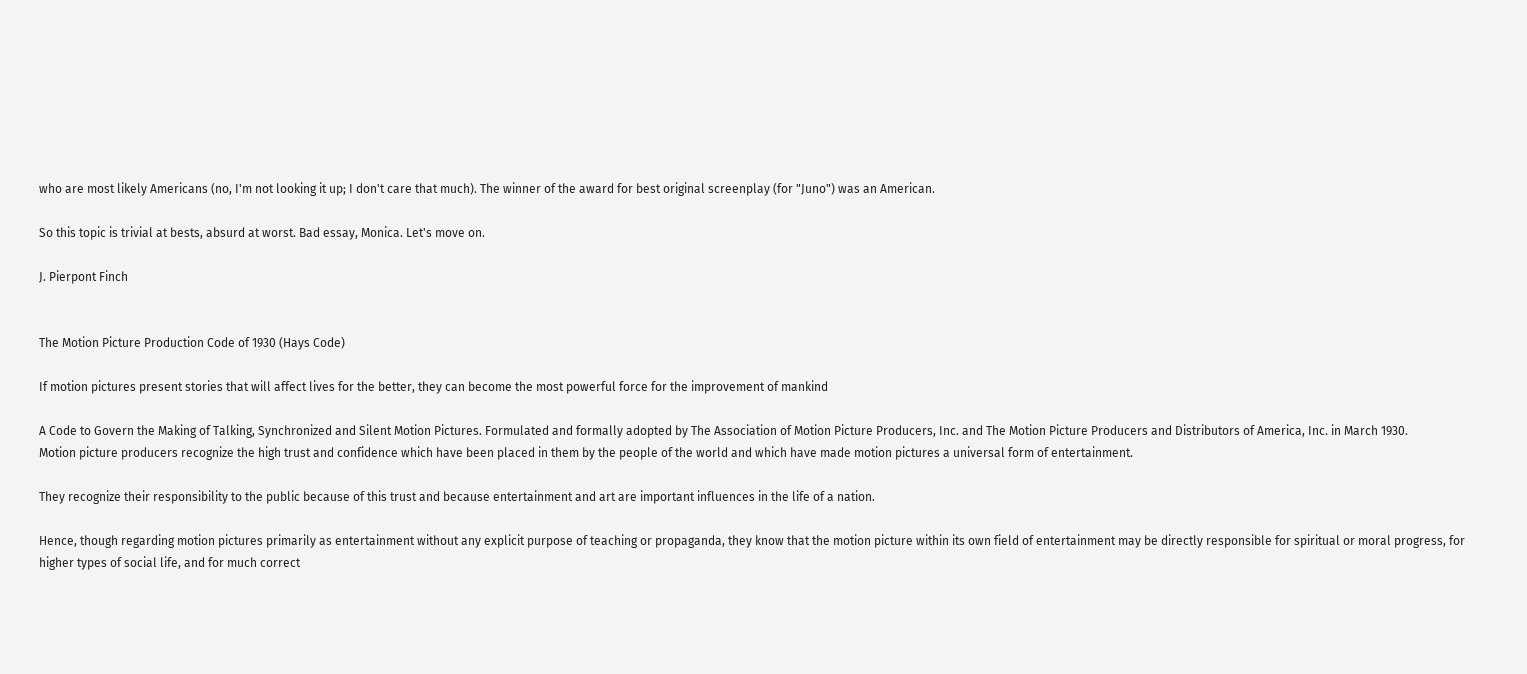who are most likely Americans (no, I'm not looking it up; I don't care that much). The winner of the award for best original screenplay (for "Juno") was an American.

So this topic is trivial at bests, absurd at worst. Bad essay, Monica. Let's move on.

J. Pierpont Finch


The Motion Picture Production Code of 1930 (Hays Code)

If motion pictures present stories that will affect lives for the better, they can become the most powerful force for the improvement of mankind

A Code to Govern the Making of Talking, Synchronized and Silent Motion Pictures. Formulated and formally adopted by The Association of Motion Picture Producers, Inc. and The Motion Picture Producers and Distributors of America, Inc. in March 1930.
Motion picture producers recognize the high trust and confidence which have been placed in them by the people of the world and which have made motion pictures a universal form of entertainment.

They recognize their responsibility to the public because of this trust and because entertainment and art are important influences in the life of a nation.

Hence, though regarding motion pictures primarily as entertainment without any explicit purpose of teaching or propaganda, they know that the motion picture within its own field of entertainment may be directly responsible for spiritual or moral progress, for higher types of social life, and for much correct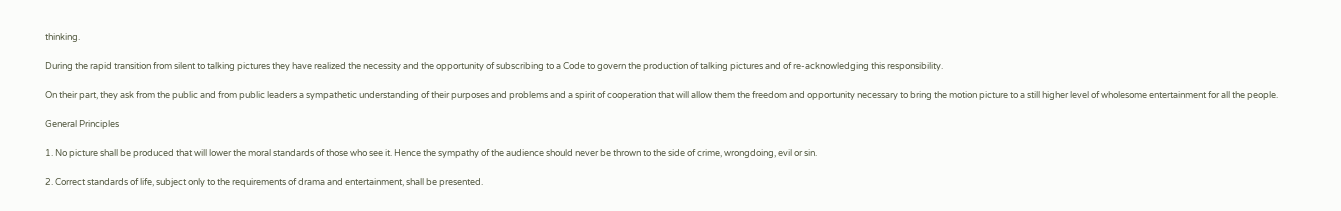thinking.

During the rapid transition from silent to talking pictures they have realized the necessity and the opportunity of subscribing to a Code to govern the production of talking pictures and of re-acknowledging this responsibility.

On their part, they ask from the public and from public leaders a sympathetic understanding of their purposes and problems and a spirit of cooperation that will allow them the freedom and opportunity necessary to bring the motion picture to a still higher level of wholesome entertainment for all the people.

General Principles

1. No picture shall be produced that will lower the moral standards of those who see it. Hence the sympathy of the audience should never be thrown to the side of crime, wrongdoing, evil or sin.

2. Correct standards of life, subject only to the requirements of drama and entertainment, shall be presented.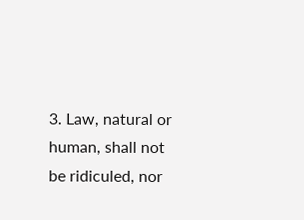3. Law, natural or human, shall not be ridiculed, nor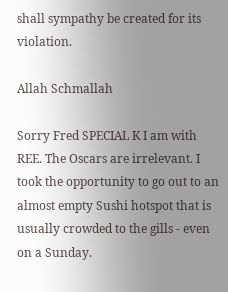shall sympathy be created for its violation.

Allah Schmallah

Sorry Fred SPECIAL K I am with REE. The Oscars are irrelevant. I took the opportunity to go out to an almost empty Sushi hotspot that is usually crowded to the gills - even on a Sunday.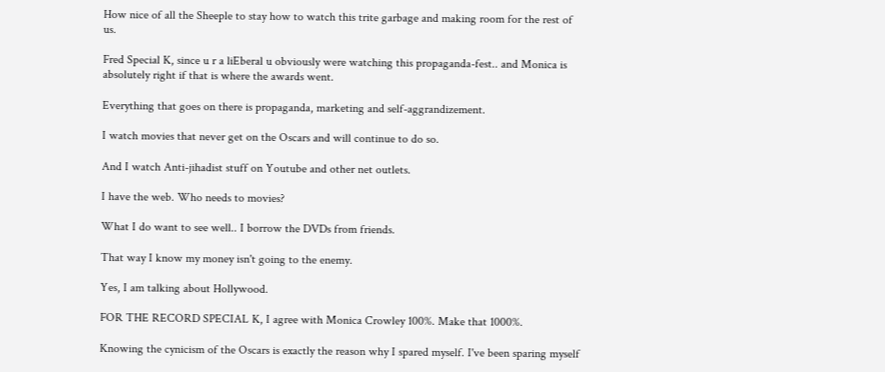How nice of all the Sheeple to stay how to watch this trite garbage and making room for the rest of us.

Fred Special K, since u r a liEberal u obviously were watching this propaganda-fest.. and Monica is absolutely right if that is where the awards went.

Everything that goes on there is propaganda, marketing and self-aggrandizement.

I watch movies that never get on the Oscars and will continue to do so.

And I watch Anti-jihadist stuff on Youtube and other net outlets.

I have the web. Who needs to movies?

What I do want to see well.. I borrow the DVDs from friends.

That way I know my money isn't going to the enemy.

Yes, I am talking about Hollywood.

FOR THE RECORD SPECIAL K, I agree with Monica Crowley 100%. Make that 1000%.

Knowing the cynicism of the Oscars is exactly the reason why I spared myself. I've been sparing myself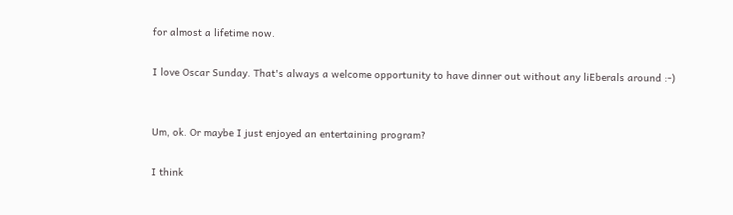for almost a lifetime now.

I love Oscar Sunday. That's always a welcome opportunity to have dinner out without any liEberals around :-)


Um, ok. Or maybe I just enjoyed an entertaining program?

I think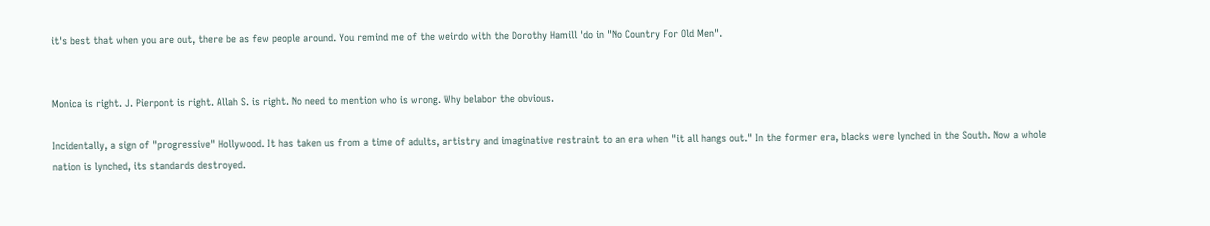it's best that when you are out, there be as few people around. You remind me of the weirdo with the Dorothy Hamill 'do in "No Country For Old Men".


Monica is right. J. Pierpont is right. Allah S. is right. No need to mention who is wrong. Why belabor the obvious.

Incidentally, a sign of "progressive" Hollywood. It has taken us from a time of adults, artistry and imaginative restraint to an era when "it all hangs out." In the former era, blacks were lynched in the South. Now a whole nation is lynched, its standards destroyed.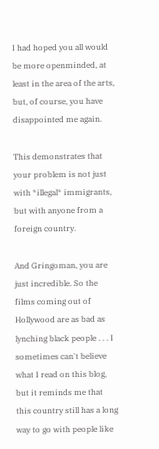I had hoped you all would be more openminded, at least in the area of the arts, but, of course, you have disappointed me again.

This demonstrates that your problem is not just with *illegal* immigrants, but with anyone from a foreign country.

And Gringoman, you are just incredible. So the films coming out of Hollywood are as bad as lynching black people . . . I sometimes can't believe what I read on this blog, but it reminds me that this country still has a long way to go with people like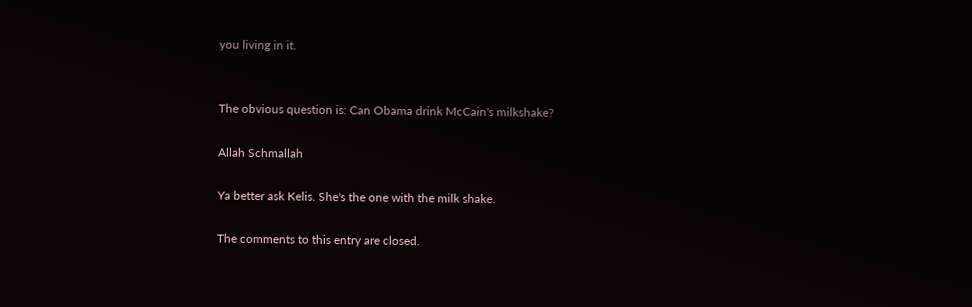you living in it.


The obvious question is: Can Obama drink McCain's milkshake?

Allah Schmallah

Ya better ask Kelis. She's the one with the milk shake.

The comments to this entry are closed.